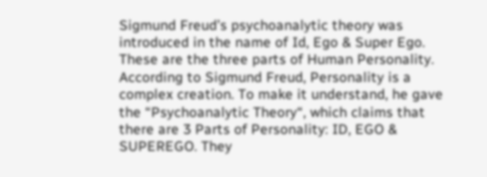Sigmund Freud’s psychoanalytic theory was introduced in the name of Id, Ego & Super Ego. These are the three parts of Human Personality.  According to Sigmund Freud, Personality is a complex creation. To make it understand, he gave the “Psychoanalytic Theory“, which claims that there are 3 Parts of Personality: ID, EGO & SUPEREGO. They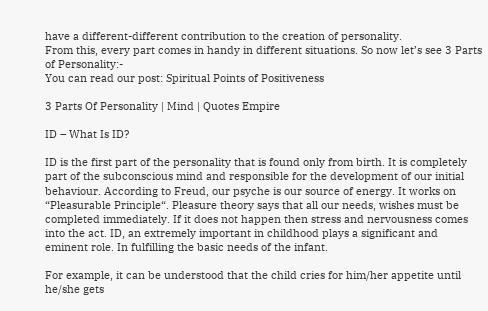have a different-different contribution to the creation of personality.
From this, every part comes in handy in different situations. So now let’s see 3 Parts of Personality:-
You can read our post: Spiritual Points of Positiveness

3 Parts Of Personality | Mind | Quotes Empire

ID – What Is ID?

ID is the first part of the personality that is found only from birth. It is completely part of the subconscious mind and responsible for the development of our initial behaviour. According to Freud, our psyche is our source of energy. It works on “Pleasurable Principle“. Pleasure theory says that all our needs, wishes must be completed immediately. If it does not happen then stress and nervousness comes into the act. ID, an extremely important in childhood plays a significant and eminent role. In fulfilling the basic needs of the infant.

For example, it can be understood that the child cries for him/her appetite until he/she gets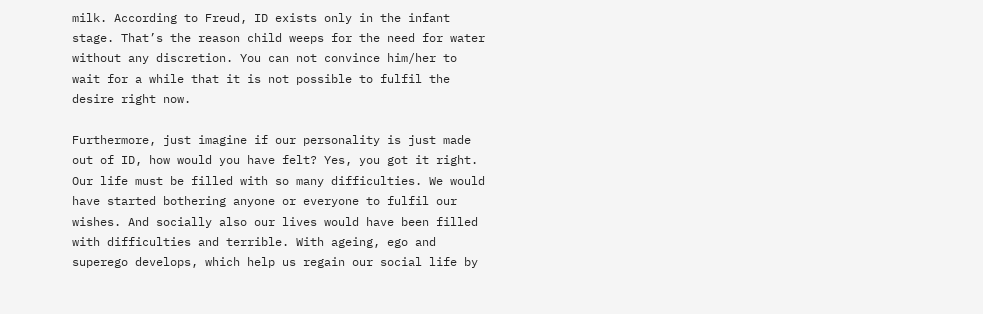milk. According to Freud, ID exists only in the infant stage. That’s the reason child weeps for the need for water without any discretion. You can not convince him/her to wait for a while that it is not possible to fulfil the desire right now.

Furthermore, just imagine if our personality is just made out of ID, how would you have felt? Yes, you got it right. Our life must be filled with so many difficulties. We would have started bothering anyone or everyone to fulfil our wishes. And socially also our lives would have been filled with difficulties and terrible. With ageing, ego and superego develops, which help us regain our social life by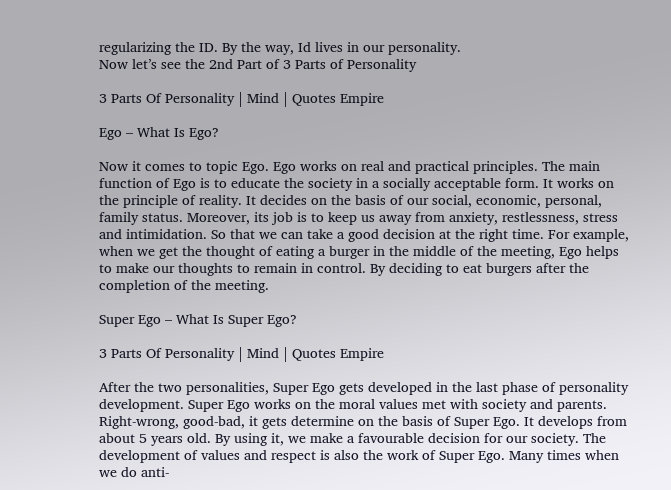regularizing the ID. By the way, Id lives in our personality.
Now let’s see the 2nd Part of 3 Parts of Personality

3 Parts Of Personality | Mind | Quotes Empire

Ego – What Is Ego?

Now it comes to topic Ego. Ego works on real and practical principles. The main function of Ego is to educate the society in a socially acceptable form. It works on the principle of reality. It decides on the basis of our social, economic, personal, family status. Moreover, its job is to keep us away from anxiety, restlessness, stress and intimidation. So that we can take a good decision at the right time. For example, when we get the thought of eating a burger in the middle of the meeting, Ego helps to make our thoughts to remain in control. By deciding to eat burgers after the completion of the meeting.

Super Ego – What Is Super Ego?

3 Parts Of Personality | Mind | Quotes Empire

After the two personalities, Super Ego gets developed in the last phase of personality development. Super Ego works on the moral values met with society and parents. Right-wrong, good-bad, it gets determine on the basis of Super Ego. It develops from about 5 years old. By using it, we make a favourable decision for our society. The development of values and respect is also the work of Super Ego. Many times when we do anti-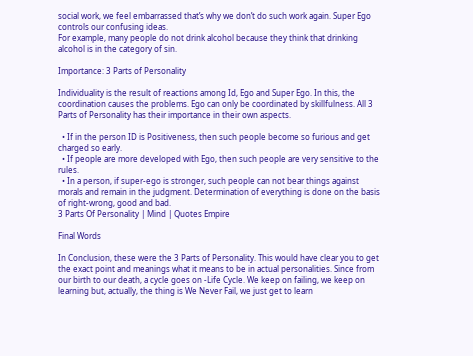social work, we feel embarrassed that’s why we don’t do such work again. Super Ego controls our confusing ideas.
For example, many people do not drink alcohol because they think that drinking alcohol is in the category of sin.

Importance: 3 Parts of Personality

Individuality is the result of reactions among Id, Ego and Super Ego. In this, the coordination causes the problems. Ego can only be coordinated by skillfulness. All 3 Parts of Personality has their importance in their own aspects.

  • If in the person ID is Positiveness, then such people become so furious and get charged so early.
  • If people are more developed with Ego, then such people are very sensitive to the rules.
  • In a person, if super-ego is stronger, such people can not bear things against morals and remain in the judgment. Determination of everything is done on the basis of right-wrong, good and bad.
3 Parts Of Personality | Mind | Quotes Empire

Final Words

In Conclusion, these were the 3 Parts of Personality. This would have clear you to get the exact point and meanings what it means to be in actual personalities. Since from our birth to our death, a cycle goes on -Life Cycle. We keep on failing, we keep on learning but, actually, the thing is We Never Fail, we just get to learn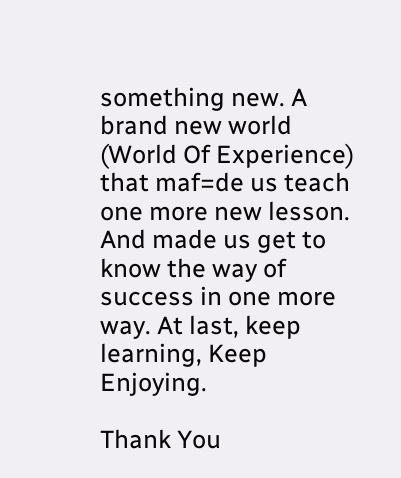something new. A brand new world (World Of Experience) that maf=de us teach one more new lesson. And made us get to know the way of success in one more way. At last, keep learning, Keep Enjoying.

Thank You